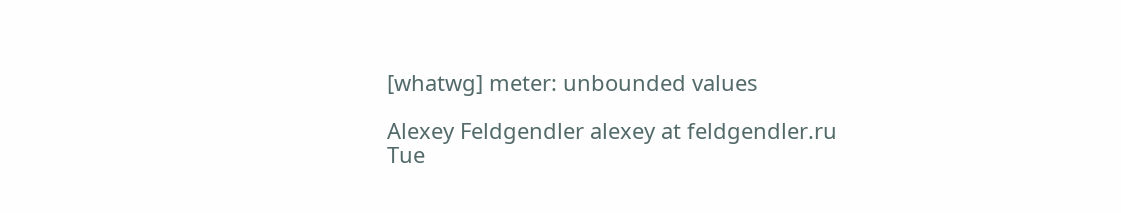[whatwg] meter: unbounded values

Alexey Feldgendler alexey at feldgendler.ru
Tue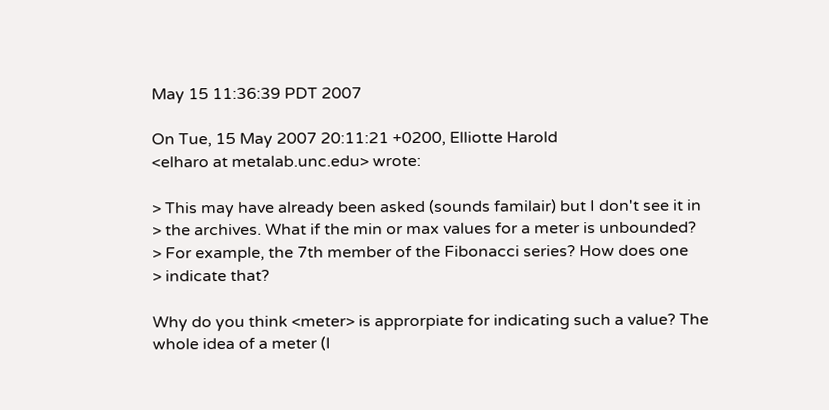May 15 11:36:39 PDT 2007

On Tue, 15 May 2007 20:11:21 +0200, Elliotte Harold
<elharo at metalab.unc.edu> wrote:

> This may have already been asked (sounds familair) but I don't see it in
> the archives. What if the min or max values for a meter is unbounded?
> For example, the 7th member of the Fibonacci series? How does one
> indicate that?

Why do you think <meter> is approrpiate for indicating such a value? The
whole idea of a meter (I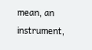mean, an instrument,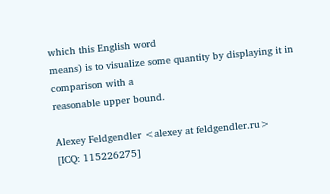which this English word
means) is to visualize some quantity by displaying it in comparison with a
reasonable upper bound.

Alexey Feldgendler <alexey at feldgendler.ru>
[ICQ: 115226275]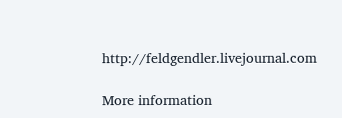http://feldgendler.livejournal.com

More information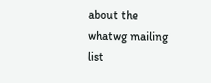about the whatwg mailing list